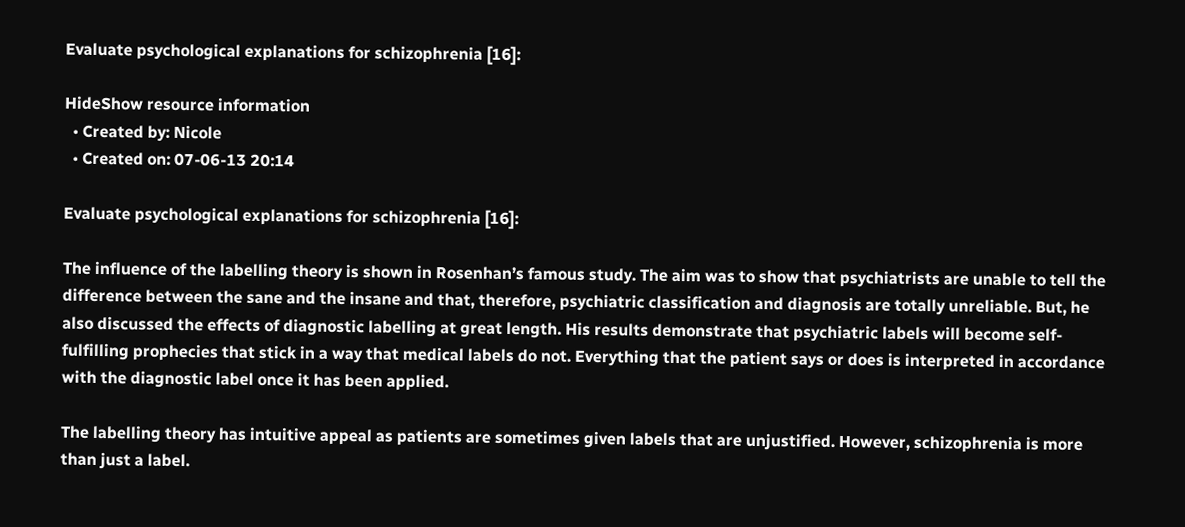Evaluate psychological explanations for schizophrenia [16]:

HideShow resource information
  • Created by: Nicole
  • Created on: 07-06-13 20:14

Evaluate psychological explanations for schizophrenia [16]:

The influence of the labelling theory is shown in Rosenhan’s famous study. The aim was to show that psychiatrists are unable to tell the difference between the sane and the insane and that, therefore, psychiatric classification and diagnosis are totally unreliable. But, he also discussed the effects of diagnostic labelling at great length. His results demonstrate that psychiatric labels will become self-fulfilling prophecies that stick in a way that medical labels do not. Everything that the patient says or does is interpreted in accordance with the diagnostic label once it has been applied.

The labelling theory has intuitive appeal as patients are sometimes given labels that are unjustified. However, schizophrenia is more than just a label.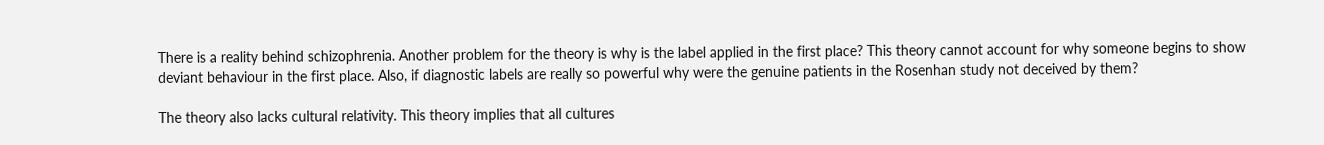There is a reality behind schizophrenia. Another problem for the theory is why is the label applied in the first place? This theory cannot account for why someone begins to show deviant behaviour in the first place. Also, if diagnostic labels are really so powerful why were the genuine patients in the Rosenhan study not deceived by them?

The theory also lacks cultural relativity. This theory implies that all cultures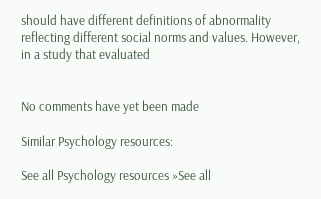should have different definitions of abnormality reflecting different social norms and values. However, in a study that evaluated


No comments have yet been made

Similar Psychology resources:

See all Psychology resources »See all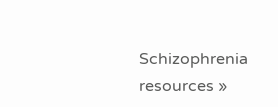Schizophrenia resources »